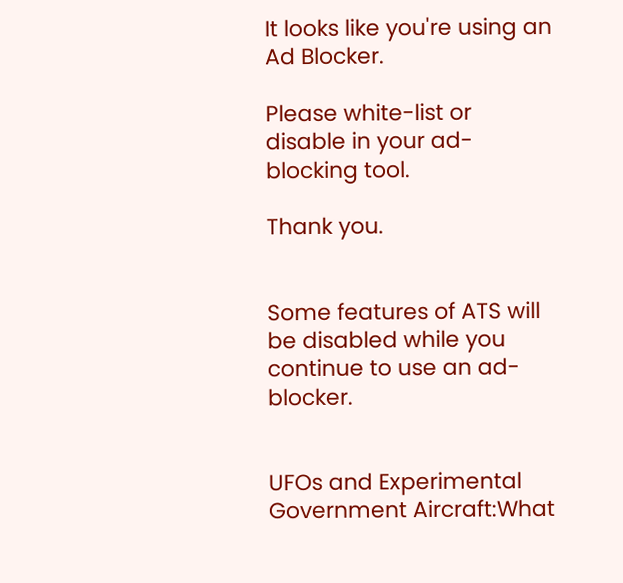It looks like you're using an Ad Blocker.

Please white-list or disable in your ad-blocking tool.

Thank you.


Some features of ATS will be disabled while you continue to use an ad-blocker.


UFOs and Experimental Government Aircraft:What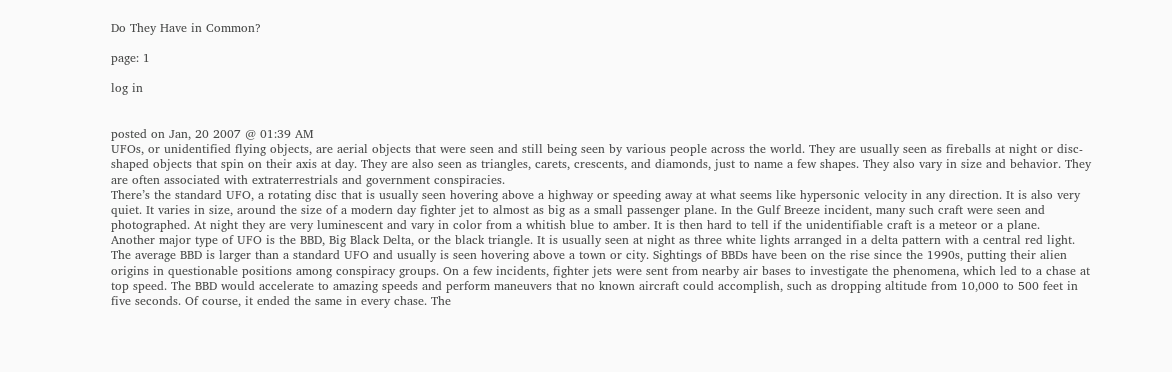Do They Have in Common?

page: 1

log in


posted on Jan, 20 2007 @ 01:39 AM
UFOs, or unidentified flying objects, are aerial objects that were seen and still being seen by various people across the world. They are usually seen as fireballs at night or disc-shaped objects that spin on their axis at day. They are also seen as triangles, carets, crescents, and diamonds, just to name a few shapes. They also vary in size and behavior. They are often associated with extraterrestrials and government conspiracies.
There’s the standard UFO, a rotating disc that is usually seen hovering above a highway or speeding away at what seems like hypersonic velocity in any direction. It is also very quiet. It varies in size, around the size of a modern day fighter jet to almost as big as a small passenger plane. In the Gulf Breeze incident, many such craft were seen and photographed. At night they are very luminescent and vary in color from a whitish blue to amber. It is then hard to tell if the unidentifiable craft is a meteor or a plane.
Another major type of UFO is the BBD, Big Black Delta, or the black triangle. It is usually seen at night as three white lights arranged in a delta pattern with a central red light. The average BBD is larger than a standard UFO and usually is seen hovering above a town or city. Sightings of BBDs have been on the rise since the 1990s, putting their alien origins in questionable positions among conspiracy groups. On a few incidents, fighter jets were sent from nearby air bases to investigate the phenomena, which led to a chase at top speed. The BBD would accelerate to amazing speeds and perform maneuvers that no known aircraft could accomplish, such as dropping altitude from 10,000 to 500 feet in five seconds. Of course, it ended the same in every chase. The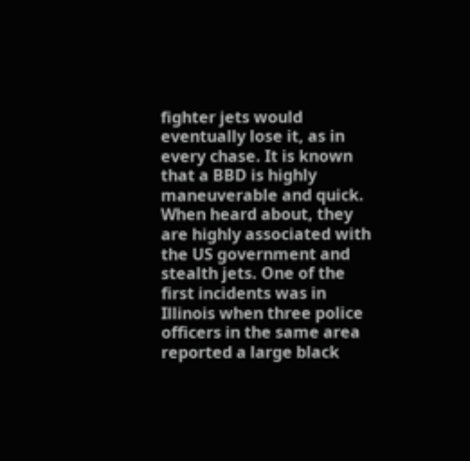fighter jets would eventually lose it, as in every chase. It is known that a BBD is highly maneuverable and quick. When heard about, they are highly associated with the US government and stealth jets. One of the first incidents was in Illinois when three police officers in the same area reported a large black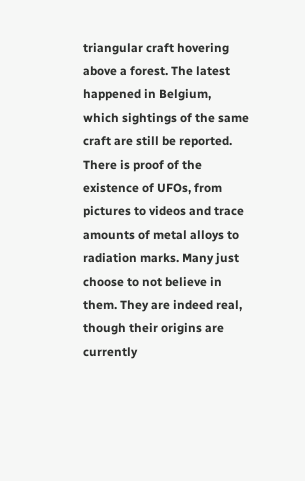triangular craft hovering above a forest. The latest happened in Belgium, which sightings of the same craft are still be reported.
There is proof of the existence of UFOs, from pictures to videos and trace amounts of metal alloys to radiation marks. Many just choose to not believe in them. They are indeed real, though their origins are currently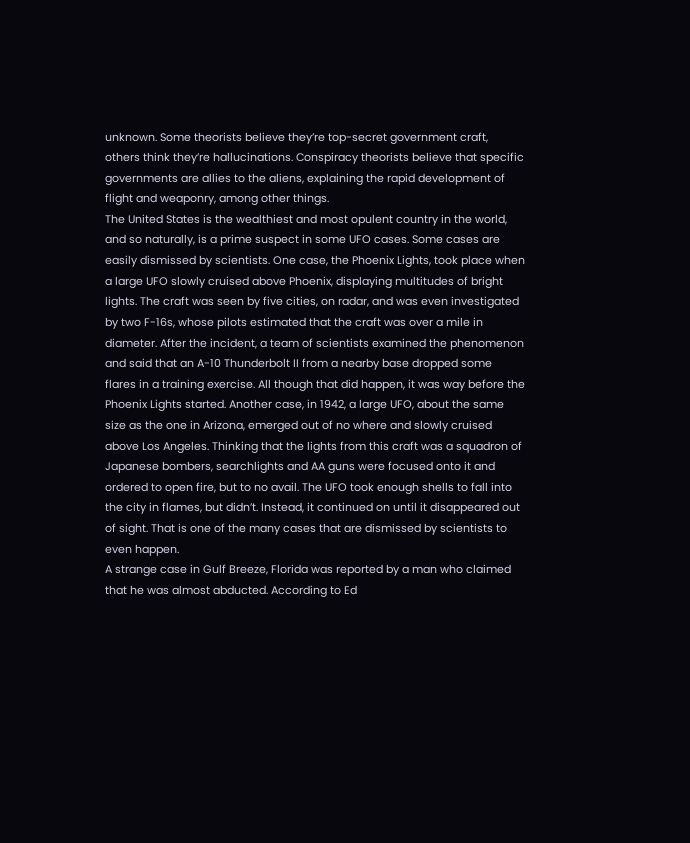unknown. Some theorists believe they’re top-secret government craft, others think they’re hallucinations. Conspiracy theorists believe that specific governments are allies to the aliens, explaining the rapid development of flight and weaponry, among other things.
The United States is the wealthiest and most opulent country in the world, and so naturally, is a prime suspect in some UFO cases. Some cases are easily dismissed by scientists. One case, the Phoenix Lights, took place when a large UFO slowly cruised above Phoenix, displaying multitudes of bright lights. The craft was seen by five cities, on radar, and was even investigated by two F-16s, whose pilots estimated that the craft was over a mile in diameter. After the incident, a team of scientists examined the phenomenon and said that an A-10 Thunderbolt II from a nearby base dropped some flares in a training exercise. All though that did happen, it was way before the Phoenix Lights started. Another case, in 1942, a large UFO, about the same size as the one in Arizona, emerged out of no where and slowly cruised above Los Angeles. Thinking that the lights from this craft was a squadron of Japanese bombers, searchlights and AA guns were focused onto it and ordered to open fire, but to no avail. The UFO took enough shells to fall into the city in flames, but didn’t. Instead, it continued on until it disappeared out of sight. That is one of the many cases that are dismissed by scientists to even happen.
A strange case in Gulf Breeze, Florida was reported by a man who claimed that he was almost abducted. According to Ed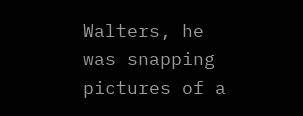Walters, he was snapping pictures of a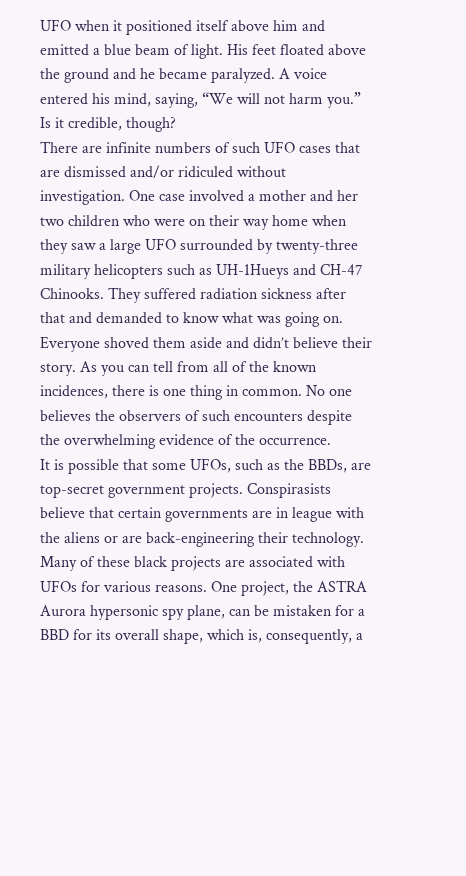UFO when it positioned itself above him and emitted a blue beam of light. His feet floated above the ground and he became paralyzed. A voice entered his mind, saying, “We will not harm you.” Is it credible, though?
There are infinite numbers of such UFO cases that are dismissed and/or ridiculed without investigation. One case involved a mother and her two children who were on their way home when they saw a large UFO surrounded by twenty-three military helicopters such as UH-1Hueys and CH-47 Chinooks. They suffered radiation sickness after that and demanded to know what was going on. Everyone shoved them aside and didn’t believe their story. As you can tell from all of the known incidences, there is one thing in common. No one believes the observers of such encounters despite the overwhelming evidence of the occurrence.
It is possible that some UFOs, such as the BBDs, are top-secret government projects. Conspirasists believe that certain governments are in league with the aliens or are back-engineering their technology. Many of these black projects are associated with UFOs for various reasons. One project, the ASTRA Aurora hypersonic spy plane, can be mistaken for a BBD for its overall shape, which is, consequently, a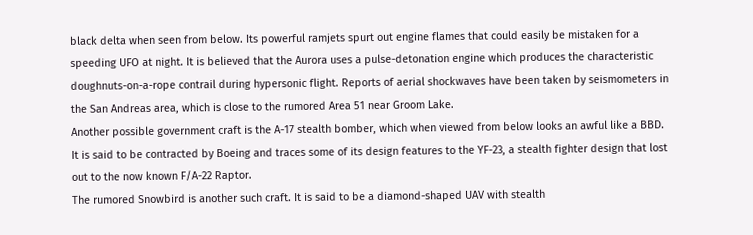black delta when seen from below. Its powerful ramjets spurt out engine flames that could easily be mistaken for a speeding UFO at night. It is believed that the Aurora uses a pulse-detonation engine which produces the characteristic doughnuts-on-a-rope contrail during hypersonic flight. Reports of aerial shockwaves have been taken by seismometers in the San Andreas area, which is close to the rumored Area 51 near Groom Lake.
Another possible government craft is the A-17 stealth bomber, which when viewed from below looks an awful like a BBD. It is said to be contracted by Boeing and traces some of its design features to the YF-23, a stealth fighter design that lost out to the now known F/A-22 Raptor.
The rumored Snowbird is another such craft. It is said to be a diamond-shaped UAV with stealth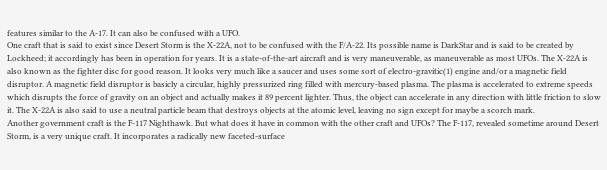features similar to the A-17. It can also be confused with a UFO.
One craft that is said to exist since Desert Storm is the X-22A, not to be confused with the F/A-22. Its possible name is DarkStar and is said to be created by Lockheed; it accordingly has been in operation for years. It is a state-of-the-art aircraft and is very maneuverable, as maneuverable as most UFOs. The X-22A is also known as the fighter disc for good reason. It looks very much like a saucer and uses some sort of electro-gravitic(1) engine and/or a magnetic field disruptor. A magnetic field disruptor is basicly a circular, highly pressurized ring filled with mercury-based plasma. The plasma is accelerated to extreme speeds which disrupts the force of gravity on an object and actually makes it 89 percent lighter. Thus, the object can accelerate in any direction with little friction to slow it. The X-22A is also said to use a neutral particle beam that destroys objects at the atomic level, leaving no sign except for maybe a scorch mark.
Another government craft is the F-117 Nighthawk. But what does it have in common with the other craft and UFOs? The F-117, revealed sometime around Desert Storm, is a very unique craft. It incorporates a radically new faceted-surface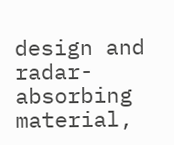design and radar-absorbing material,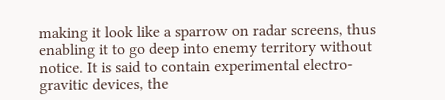making it look like a sparrow on radar screens, thus enabling it to go deep into enemy territory without notice. It is said to contain experimental electro-gravitic devices, the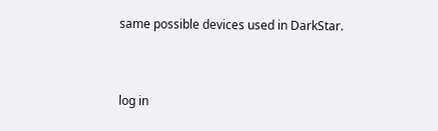same possible devices used in DarkStar.


log in